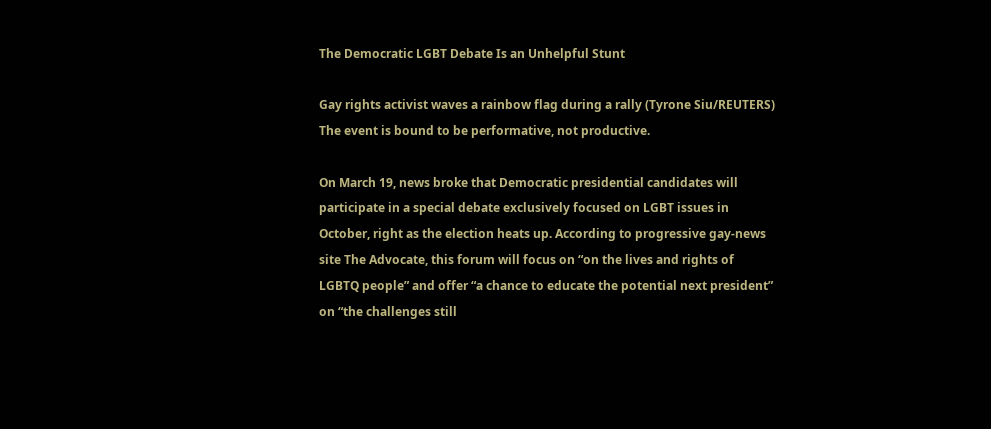The Democratic LGBT Debate Is an Unhelpful Stunt

Gay rights activist waves a rainbow flag during a rally (Tyrone Siu/REUTERS)
The event is bound to be performative, not productive.

On March 19, news broke that Democratic presidential candidates will participate in a special debate exclusively focused on LGBT issues in October, right as the election heats up. According to progressive gay-news site The Advocate, this forum will focus on “on the lives and rights of LGBTQ people” and offer “a chance to educate the potential next president” on “the challenges still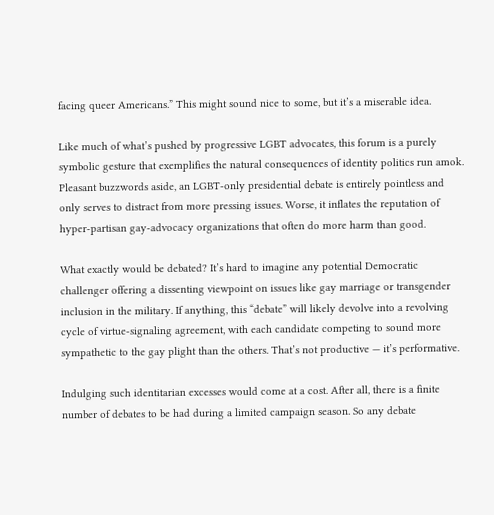facing queer Americans.” This might sound nice to some, but it’s a miserable idea.

Like much of what’s pushed by progressive LGBT advocates, this forum is a purely symbolic gesture that exemplifies the natural consequences of identity politics run amok. Pleasant buzzwords aside, an LGBT-only presidential debate is entirely pointless and only serves to distract from more pressing issues. Worse, it inflates the reputation of hyper-partisan gay-advocacy organizations that often do more harm than good.

What exactly would be debated? It’s hard to imagine any potential Democratic challenger offering a dissenting viewpoint on issues like gay marriage or transgender inclusion in the military. If anything, this “debate” will likely devolve into a revolving cycle of virtue-signaling agreement, with each candidate competing to sound more sympathetic to the gay plight than the others. That’s not productive — it’s performative.

Indulging such identitarian excesses would come at a cost. After all, there is a finite number of debates to be had during a limited campaign season. So any debate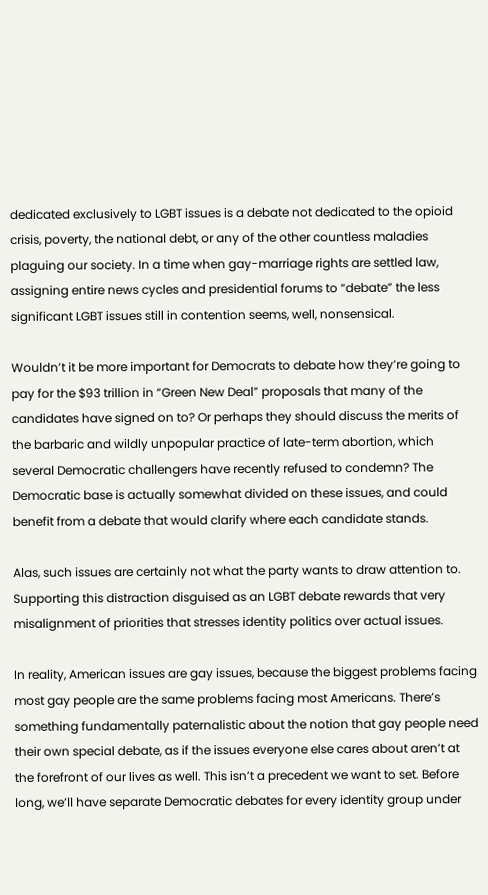dedicated exclusively to LGBT issues is a debate not dedicated to the opioid crisis, poverty, the national debt, or any of the other countless maladies plaguing our society. In a time when gay-marriage rights are settled law, assigning entire news cycles and presidential forums to “debate” the less significant LGBT issues still in contention seems, well, nonsensical.

Wouldn’t it be more important for Democrats to debate how they’re going to pay for the $93 trillion in “Green New Deal” proposals that many of the candidates have signed on to? Or perhaps they should discuss the merits of the barbaric and wildly unpopular practice of late-term abortion, which several Democratic challengers have recently refused to condemn? The Democratic base is actually somewhat divided on these issues, and could benefit from a debate that would clarify where each candidate stands.

Alas, such issues are certainly not what the party wants to draw attention to. Supporting this distraction disguised as an LGBT debate rewards that very misalignment of priorities that stresses identity politics over actual issues.

In reality, American issues are gay issues, because the biggest problems facing most gay people are the same problems facing most Americans. There’s something fundamentally paternalistic about the notion that gay people need their own special debate, as if the issues everyone else cares about aren’t at the forefront of our lives as well. This isn’t a precedent we want to set. Before long, we’ll have separate Democratic debates for every identity group under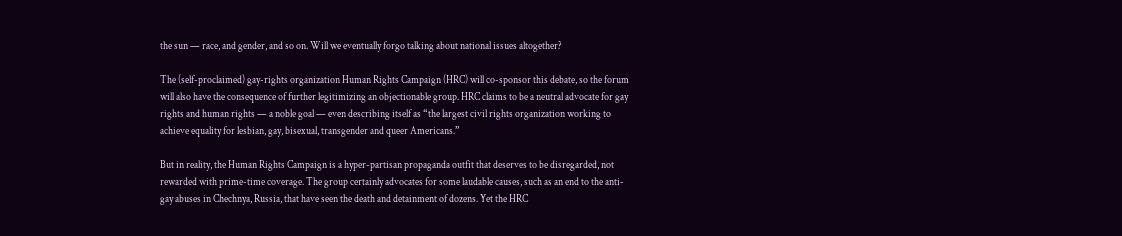the sun — race, and gender, and so on. Will we eventually forgo talking about national issues altogether?

The (self-proclaimed) gay-rights organization Human Rights Campaign (HRC) will co-sponsor this debate, so the forum will also have the consequence of further legitimizing an objectionable group. HRC claims to be a neutral advocate for gay rights and human rights — a noble goal — even describing itself as “the largest civil rights organization working to achieve equality for lesbian, gay, bisexual, transgender and queer Americans.”

But in reality, the Human Rights Campaign is a hyper-partisan propaganda outfit that deserves to be disregarded, not rewarded with prime-time coverage. The group certainly advocates for some laudable causes, such as an end to the anti-gay abuses in Chechnya, Russia, that have seen the death and detainment of dozens. Yet the HRC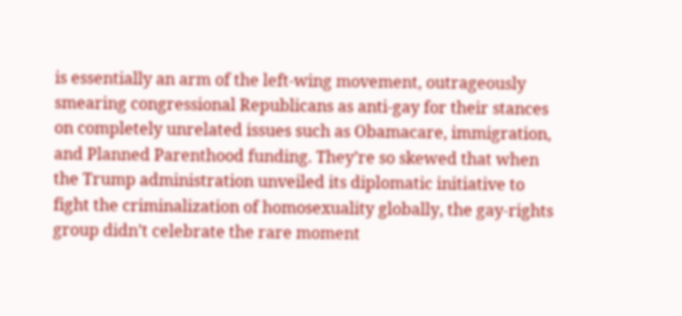is essentially an arm of the left-wing movement, outrageously smearing congressional Republicans as anti-gay for their stances on completely unrelated issues such as Obamacare, immigration, and Planned Parenthood funding. They’re so skewed that when the Trump administration unveiled its diplomatic initiative to fight the criminalization of homosexuality globally, the gay-rights group didn’t celebrate the rare moment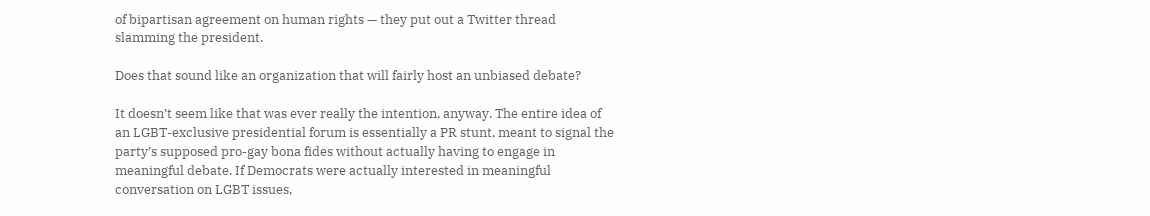of bipartisan agreement on human rights — they put out a Twitter thread slamming the president.

Does that sound like an organization that will fairly host an unbiased debate?

It doesn’t seem like that was ever really the intention, anyway. The entire idea of an LGBT-exclusive presidential forum is essentially a PR stunt, meant to signal the party’s supposed pro-gay bona fides without actually having to engage in meaningful debate. If Democrats were actually interested in meaningful conversation on LGBT issues,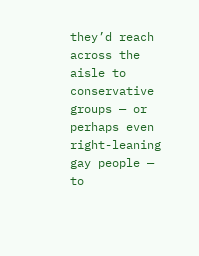they’d reach across the aisle to conservative groups — or perhaps even right-leaning gay people — to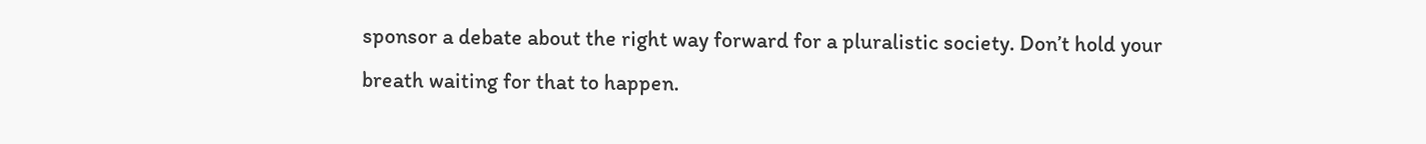sponsor a debate about the right way forward for a pluralistic society. Don’t hold your breath waiting for that to happen.